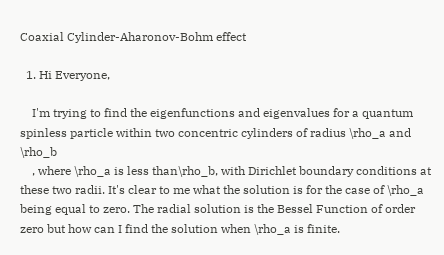Coaxial Cylinder-Aharonov-Bohm effect

  1. Hi Everyone,

    I'm trying to find the eigenfunctions and eigenvalues for a quantum spinless particle within two concentric cylinders of radius \rho_a and \rho_b
    , where \rho_a is less than\rho_b, with Dirichlet boundary conditions at these two radii. It's clear to me what the solution is for the case of \rho_a being equal to zero. The radial solution is the Bessel Function of order zero but how can I find the solution when \rho_a is finite.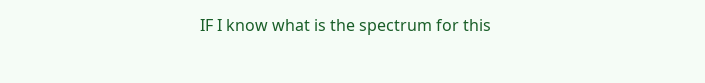IF I know what is the spectrum for this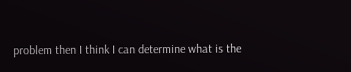problem then I think I can determine what is the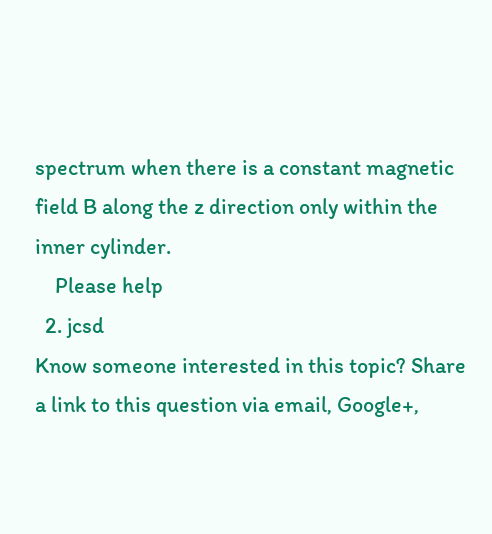spectrum when there is a constant magnetic field B along the z direction only within the inner cylinder.
    Please help
  2. jcsd
Know someone interested in this topic? Share a link to this question via email, Google+,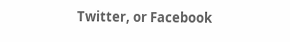Twitter, or Facebook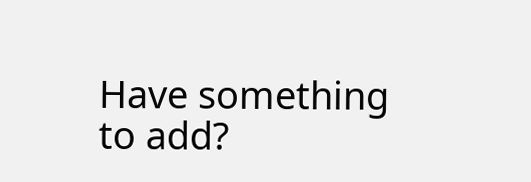Have something to add?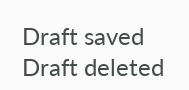Draft saved Draft deleted